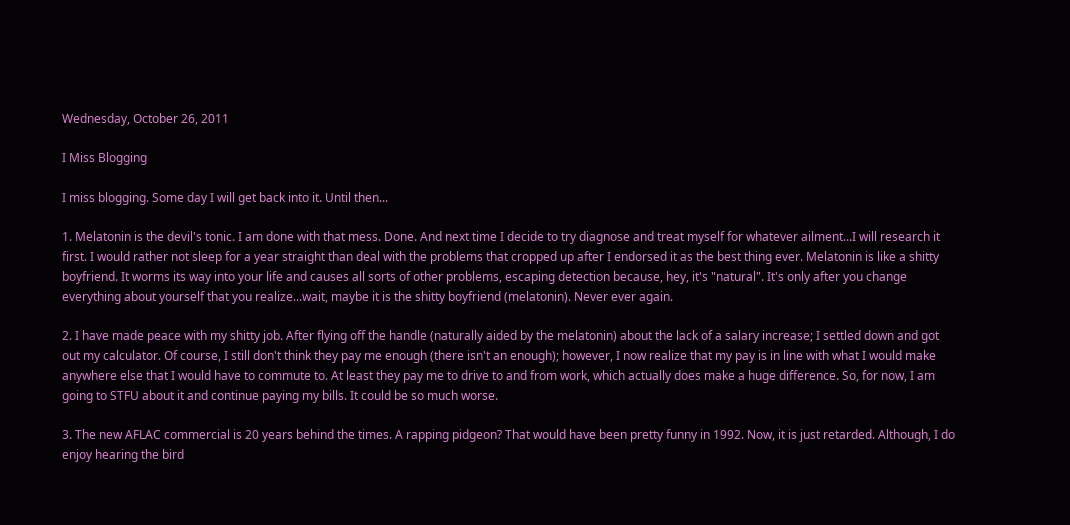Wednesday, October 26, 2011

I Miss Blogging

I miss blogging. Some day I will get back into it. Until then...

1. Melatonin is the devil's tonic. I am done with that mess. Done. And next time I decide to try diagnose and treat myself for whatever ailment...I will research it first. I would rather not sleep for a year straight than deal with the problems that cropped up after I endorsed it as the best thing ever. Melatonin is like a shitty boyfriend. It worms its way into your life and causes all sorts of other problems, escaping detection because, hey, it's "natural". It's only after you change everything about yourself that you realize...wait, maybe it is the shitty boyfriend (melatonin). Never ever again.

2. I have made peace with my shitty job. After flying off the handle (naturally aided by the melatonin) about the lack of a salary increase; I settled down and got out my calculator. Of course, I still don't think they pay me enough (there isn't an enough); however, I now realize that my pay is in line with what I would make anywhere else that I would have to commute to. At least they pay me to drive to and from work, which actually does make a huge difference. So, for now, I am going to STFU about it and continue paying my bills. It could be so much worse.

3. The new AFLAC commercial is 20 years behind the times. A rapping pidgeon? That would have been pretty funny in 1992. Now, it is just retarded. Although, I do enjoy hearing the bird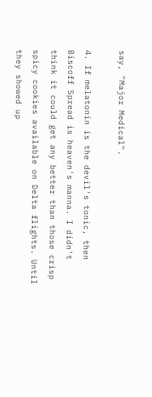say, "Major Medical".

4. If melatonin is the devil's tonic, then Biscoff Spread is heaven's manna. I didn't think it could get any better than those crisp spicy cookies available on Delta flights. Until they showed up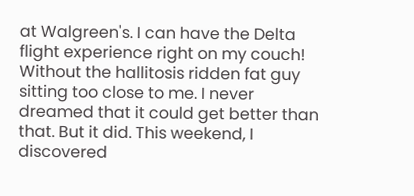at Walgreen's. I can have the Delta flight experience right on my couch! Without the hallitosis ridden fat guy sitting too close to me. I never dreamed that it could get better than that. But it did. This weekend, I discovered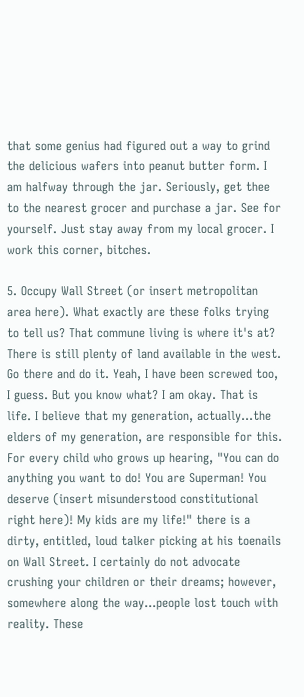that some genius had figured out a way to grind the delicious wafers into peanut butter form. I am halfway through the jar. Seriously, get thee to the nearest grocer and purchase a jar. See for yourself. Just stay away from my local grocer. I work this corner, bitches.

5. Occupy Wall Street (or insert metropolitan area here). What exactly are these folks trying to tell us? That commune living is where it's at? There is still plenty of land available in the west. Go there and do it. Yeah, I have been screwed too, I guess. But you know what? I am okay. That is life. I believe that my generation, actually...the elders of my generation, are responsible for this. For every child who grows up hearing, "You can do anything you want to do! You are Superman! You deserve (insert misunderstood constitutional right here)! My kids are my life!" there is a dirty, entitled, loud talker picking at his toenails on Wall Street. I certainly do not advocate crushing your children or their dreams; however, somewhere along the way...people lost touch with reality. These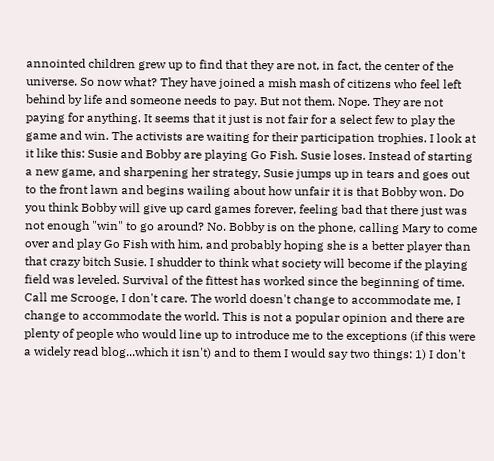annointed children grew up to find that they are not, in fact, the center of the universe. So now what? They have joined a mish mash of citizens who feel left behind by life and someone needs to pay. But not them. Nope. They are not paying for anything. It seems that it just is not fair for a select few to play the game and win. The activists are waiting for their participation trophies. I look at it like this: Susie and Bobby are playing Go Fish. Susie loses. Instead of starting a new game, and sharpening her strategy, Susie jumps up in tears and goes out to the front lawn and begins wailing about how unfair it is that Bobby won. Do you think Bobby will give up card games forever, feeling bad that there just was not enough "win" to go around? No. Bobby is on the phone, calling Mary to come over and play Go Fish with him, and probably hoping she is a better player than that crazy bitch Susie. I shudder to think what society will become if the playing field was leveled. Survival of the fittest has worked since the beginning of time. Call me Scrooge, I don't care. The world doesn't change to accommodate me, I change to accommodate the world. This is not a popular opinion and there are plenty of people who would line up to introduce me to the exceptions (if this were a widely read blog...which it isn't) and to them I would say two things: 1) I don't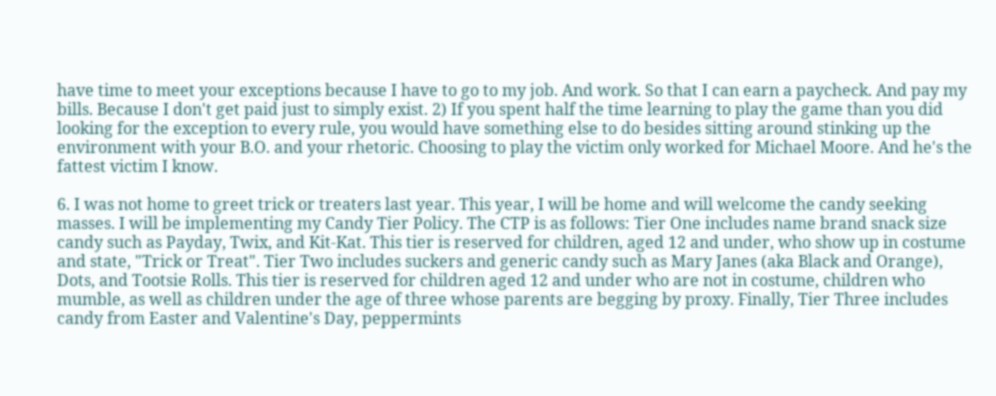have time to meet your exceptions because I have to go to my job. And work. So that I can earn a paycheck. And pay my bills. Because I don't get paid just to simply exist. 2) If you spent half the time learning to play the game than you did looking for the exception to every rule, you would have something else to do besides sitting around stinking up the environment with your B.O. and your rhetoric. Choosing to play the victim only worked for Michael Moore. And he's the fattest victim I know.

6. I was not home to greet trick or treaters last year. This year, I will be home and will welcome the candy seeking masses. I will be implementing my Candy Tier Policy. The CTP is as follows: Tier One includes name brand snack size candy such as Payday, Twix, and Kit-Kat. This tier is reserved for children, aged 12 and under, who show up in costume and state, "Trick or Treat". Tier Two includes suckers and generic candy such as Mary Janes (aka Black and Orange), Dots, and Tootsie Rolls. This tier is reserved for children aged 12 and under who are not in costume, children who mumble, as well as children under the age of three whose parents are begging by proxy. Finally, Tier Three includes candy from Easter and Valentine's Day, peppermints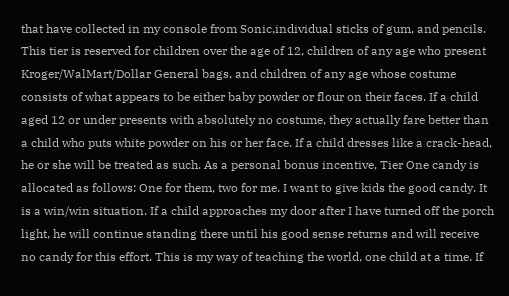that have collected in my console from Sonic,individual sticks of gum, and pencils. This tier is reserved for children over the age of 12, children of any age who present Kroger/WalMart/Dollar General bags, and children of any age whose costume consists of what appears to be either baby powder or flour on their faces. If a child aged 12 or under presents with absolutely no costume, they actually fare better than a child who puts white powder on his or her face. If a child dresses like a crack-head, he or she will be treated as such. As a personal bonus incentive, Tier One candy is allocated as follows: One for them, two for me. I want to give kids the good candy. It is a win/win situation. If a child approaches my door after I have turned off the porch light, he will continue standing there until his good sense returns and will receive no candy for this effort. This is my way of teaching the world, one child at a time. If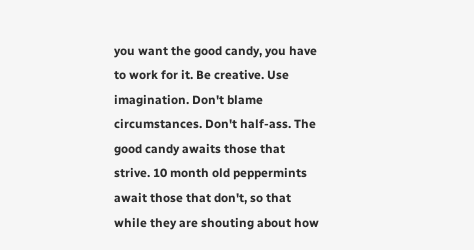you want the good candy, you have to work for it. Be creative. Use imagination. Don't blame circumstances. Don't half-ass. The good candy awaits those that strive. 10 month old peppermints await those that don't, so that while they are shouting about how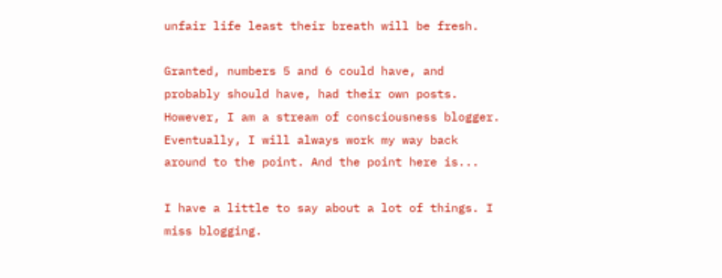unfair life least their breath will be fresh.

Granted, numbers 5 and 6 could have, and probably should have, had their own posts. However, I am a stream of consciousness blogger. Eventually, I will always work my way back around to the point. And the point here is...

I have a little to say about a lot of things. I miss blogging.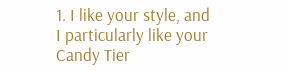1. I like your style, and I particularly like your Candy Tier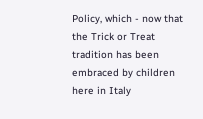Policy, which - now that the Trick or Treat tradition has been embraced by children here in Italy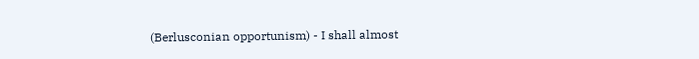(Berlusconian opportunism) - I shall almost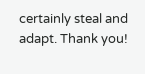certainly steal and adapt. Thank you!